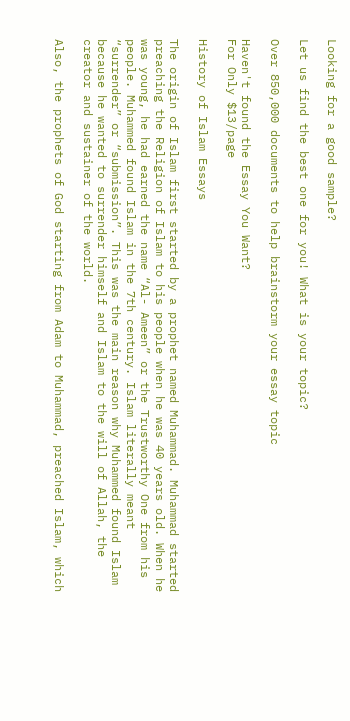Looking for a good sample?

Let us find the best one for you! What is your topic?

Over 850,000 documents to help brainstorm your essay topic

Haven't found the Essay You Want?
For Only $13/page

History of Islam Essays

The origin of Islam first started by a prophet named Muhammad. Muhammad started preaching the Religion of Islam to his people when he was 40 years old. When he was young, he had earned the name “Al- Ameen” or the Trustworthy One from his people. Muhammed found Islam in the 7th century. Islam literally meant “surrender” or “submission”. This was the main reason why Muhammed found Islam because he wanted to surrender himself and Islam to the will of Allah, the creator and sustainer of the world.

Also, the prophets of God starting from Adam to Muhammad, preached Islam, which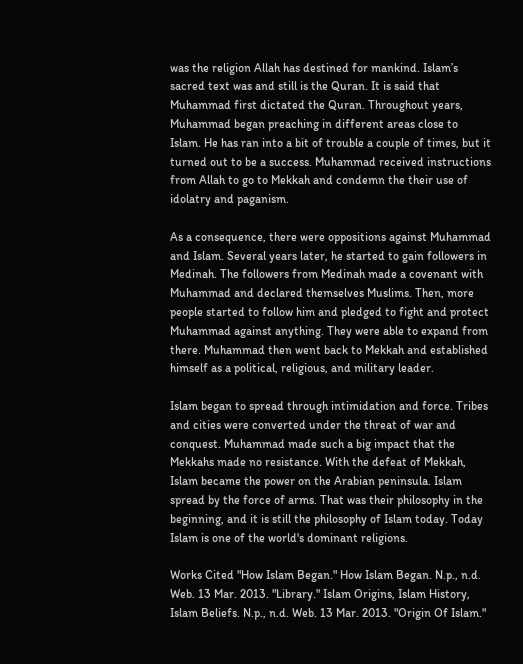was the religion Allah has destined for mankind. Islam’s sacred text was and still is the Quran. It is said that Muhammad first dictated the Quran. Throughout years, Muhammad began preaching in different areas close to Islam. He has ran into a bit of trouble a couple of times, but it turned out to be a success. Muhammad received instructions from Allah to go to Mekkah and condemn the their use of idolatry and paganism.

As a consequence, there were oppositions against Muhammad and Islam. Several years later, he started to gain followers in Medinah. The followers from Medinah made a covenant with Muhammad and declared themselves Muslims. Then, more people started to follow him and pledged to fight and protect Muhammad against anything. They were able to expand from there. Muhammad then went back to Mekkah and established himself as a political, religious, and military leader.

Islam began to spread through intimidation and force. Tribes and cities were converted under the threat of war and conquest. Muhammad made such a big impact that the Mekkahs made no resistance. With the defeat of Mekkah, Islam became the power on the Arabian peninsula. Islam spread by the force of arms. That was their philosophy in the beginning, and it is still the philosophy of Islam today. Today Islam is one of the world's dominant religions.

Works Cited "How Islam Began." How Islam Began. N.p., n.d. Web. 13 Mar. 2013. "Library." Islam Origins, Islam History, Islam Beliefs. N.p., n.d. Web. 13 Mar. 2013. "Origin Of Islam."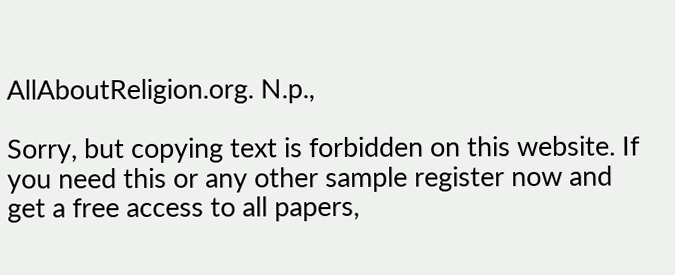AllAboutReligion.org. N.p.,

Sorry, but copying text is forbidden on this website. If you need this or any other sample register now and get a free access to all papers,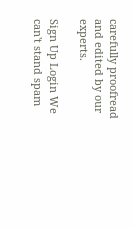carefully proofread and edited by our experts.

Sign Up Login We can't stand spam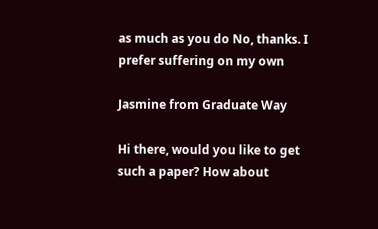as much as you do No, thanks. I prefer suffering on my own

Jasmine from Graduate Way

Hi there, would you like to get such a paper? How about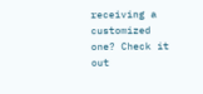receiving a customized one? Check it out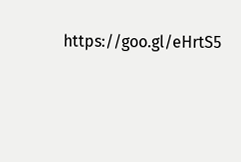https://goo.gl/eHrtS5